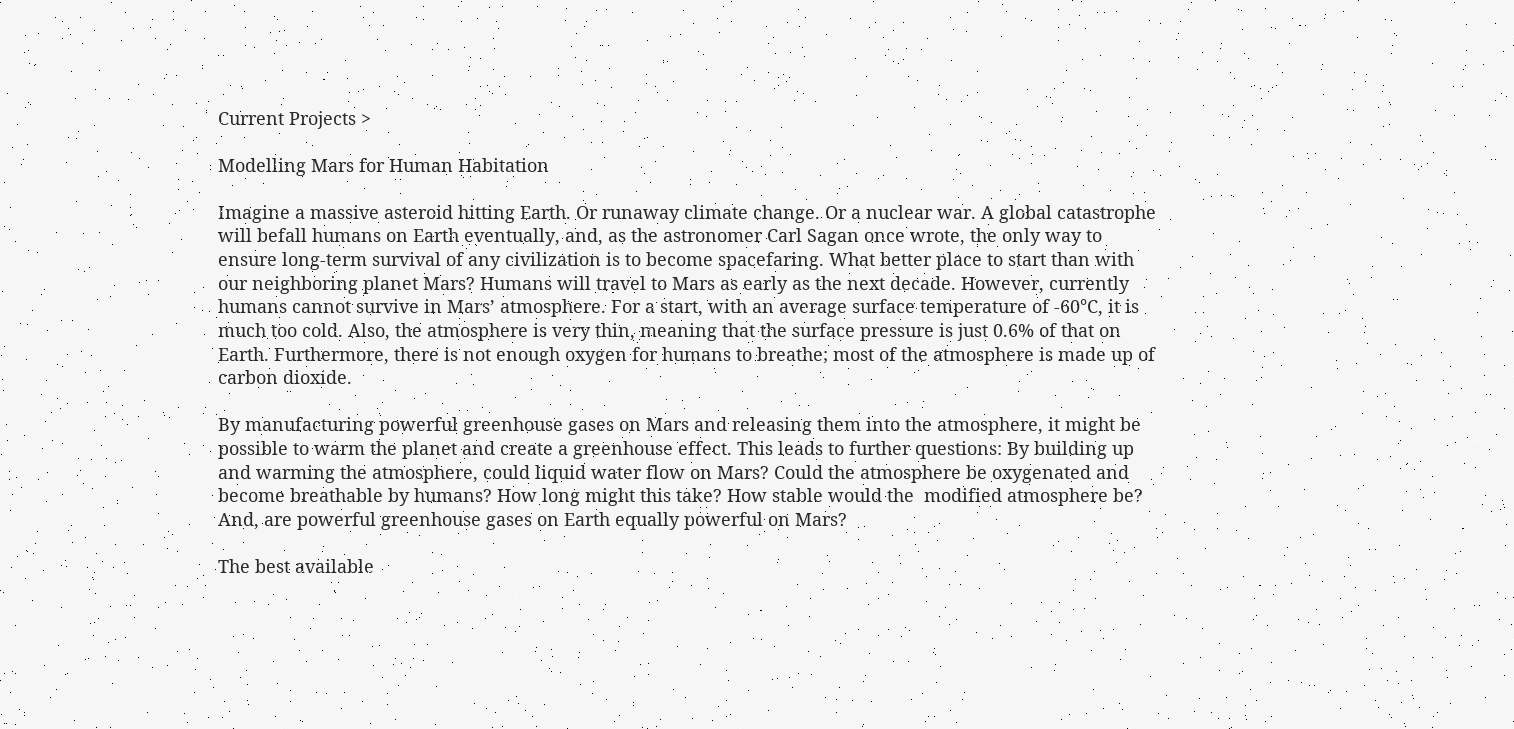Current Projects >

Modelling Mars for Human Habitation

Imagine a massive asteroid hitting Earth. Or runaway climate change. Or a nuclear war. A global catastrophe will befall humans on Earth eventually, and, as the astronomer Carl Sagan once wrote, the only way to ensure long-term survival of any civilization is to become spacefaring. What better place to start than with our neighboring planet Mars? Humans will travel to Mars as early as the next decade. However, currently humans cannot survive in Mars’ atmosphere. For a start, with an average surface temperature of -60°C, it is much too cold. Also, the atmosphere is very thin, meaning that the surface pressure is just 0.6% of that on Earth. Furthermore, there is not enough oxygen for humans to breathe; most of the atmosphere is made up of carbon dioxide.

By manufacturing powerful greenhouse gases on Mars and releasing them into the atmosphere, it might be possible to warm the planet and create a greenhouse effect. This leads to further questions: By building up and warming the atmosphere, could liquid water flow on Mars? Could the atmosphere be oxygenated and become breathable by humans? How long might this take? How stable would the  modified atmosphere be? And, are powerful greenhouse gases on Earth equally powerful on Mars?

The best available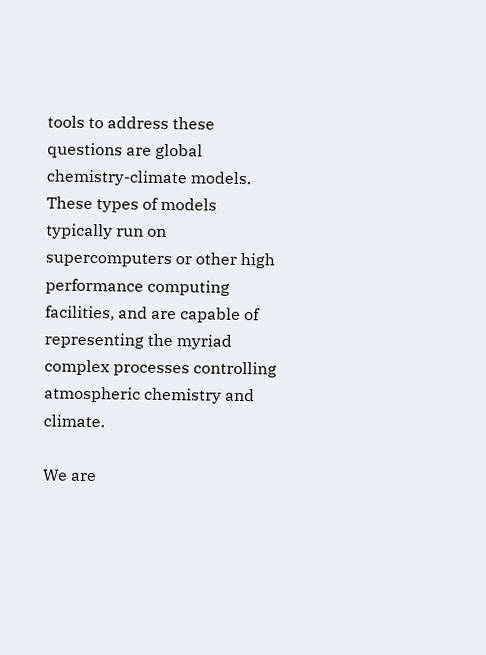tools to address these questions are global chemistry-climate models. These types of models typically run on supercomputers or other high performance computing facilities, and are capable of representing the myriad complex processes controlling atmospheric chemistry and climate.

We are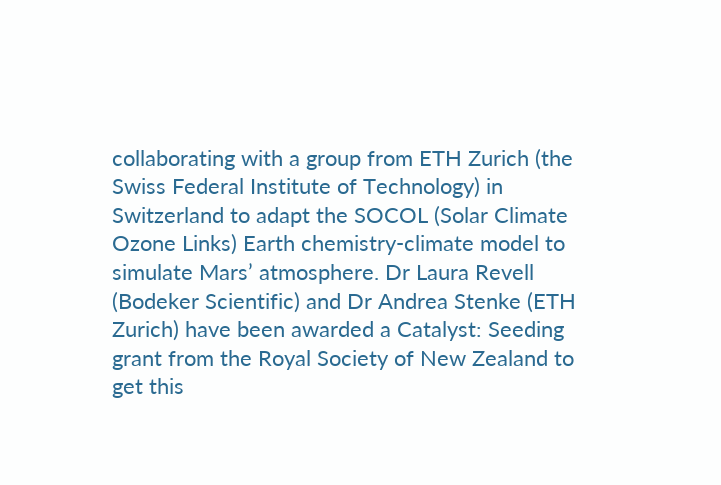collaborating with a group from ETH Zurich (the Swiss Federal Institute of Technology) in Switzerland to adapt the SOCOL (Solar Climate Ozone Links) Earth chemistry-climate model to simulate Mars’ atmosphere. Dr Laura Revell (Bodeker Scientific) and Dr Andrea Stenke (ETH Zurich) have been awarded a Catalyst: Seeding grant from the Royal Society of New Zealand to get this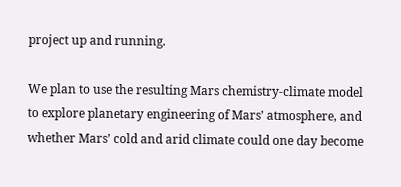project up and running.

We plan to use the resulting Mars chemistry-climate model to explore planetary engineering of Mars’ atmosphere, and whether Mars’ cold and arid climate could one day become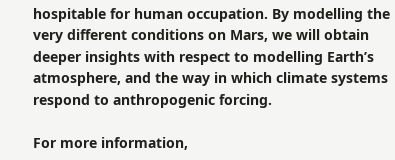hospitable for human occupation. By modelling the very different conditions on Mars, we will obtain deeper insights with respect to modelling Earth’s atmosphere, and the way in which climate systems respond to anthropogenic forcing.

For more information,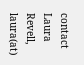contact Laura Revell, laura(at)